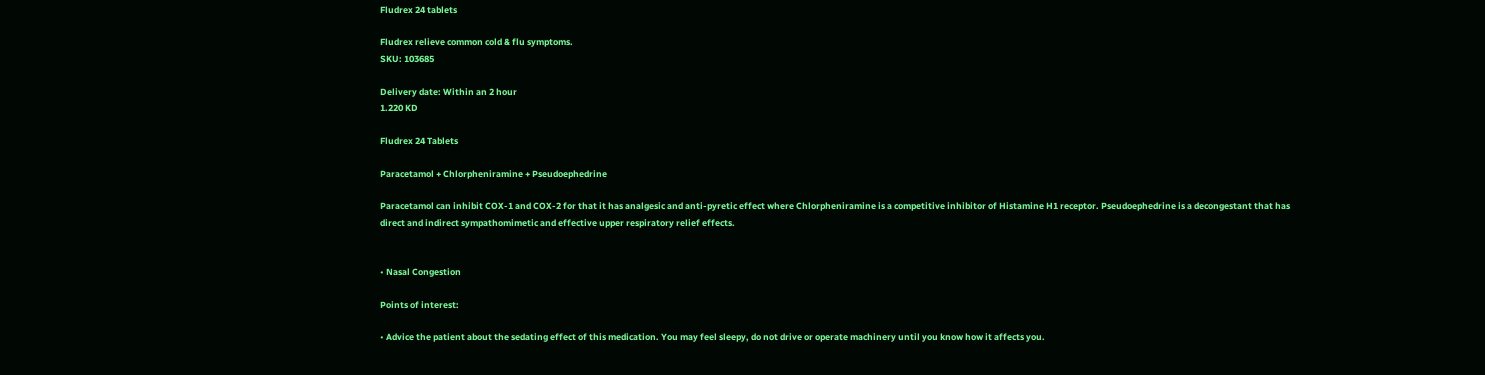Fludrex 24 tablets

Fludrex relieve common cold & flu symptoms.
SKU: 103685

Delivery date: Within an 2 hour
1.220 KD

Fludrex 24 Tablets

Paracetamol + Chlorpheniramine + Pseudoephedrine

Paracetamol can inhibit COX-1 and COX-2 for that it has analgesic and anti-pyretic effect where Chlorpheniramine is a competitive inhibitor of Histamine H1 receptor. Pseudoephedrine is a decongestant that has direct and indirect sympathomimetic and effective upper respiratory relief effects.


• Nasal Congestion

Points of interest:

• Advice the patient about the sedating effect of this medication. You may feel sleepy, do not drive or operate machinery until you know how it affects you.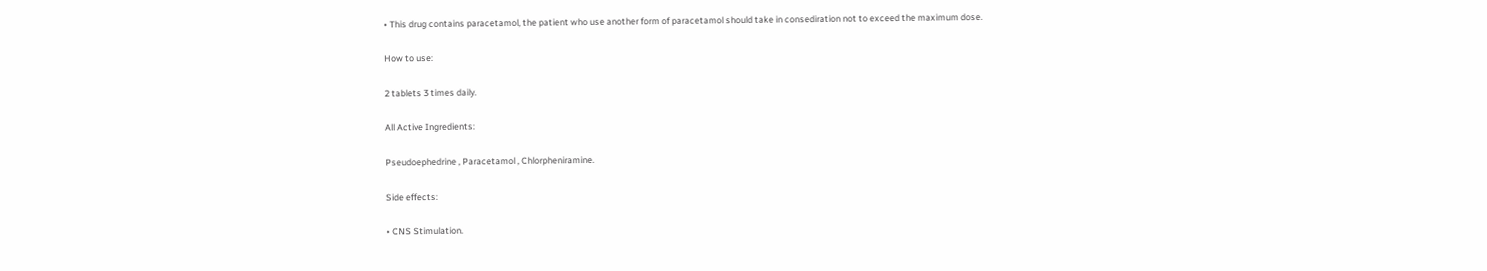• This drug contains paracetamol, the patient who use another form of paracetamol should take in consediration not to exceed the maximum dose.

How to use:

2 tablets 3 times daily.

All Active Ingredients:

Pseudoephedrine , Paracetamol , Chlorpheniramine.

Side effects:

• CNS Stimulation.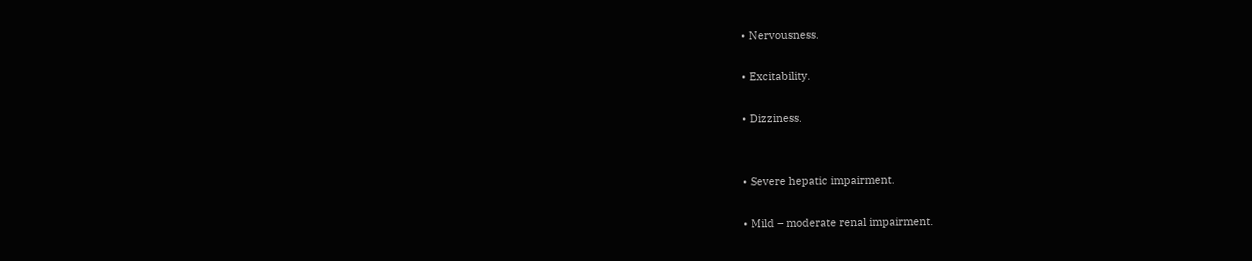• Nervousness.

• Excitability.

• Dizziness.


• Severe hepatic impairment.

• Mild – moderate renal impairment.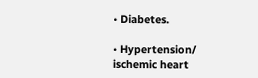• Diabetes.

• Hypertension/ ischemic heart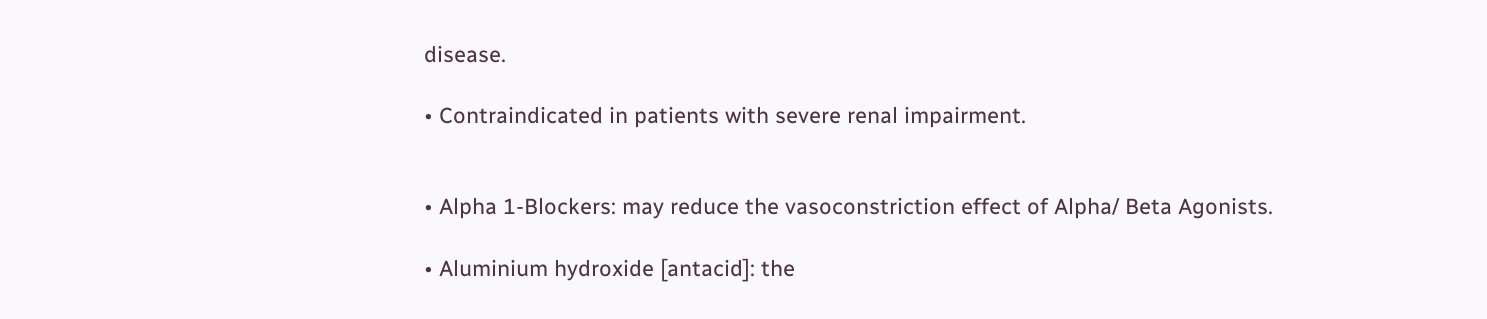disease.

• Contraindicated in patients with severe renal impairment.


• Alpha 1-Blockers: may reduce the vasoconstriction effect of Alpha/ Beta Agonists.

• Aluminium hydroxide [antacid]: the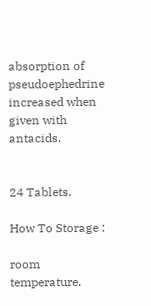absorption of pseudoephedrine increased when given with antacids.


24 Tablets.

How To Storage :

room temperature.